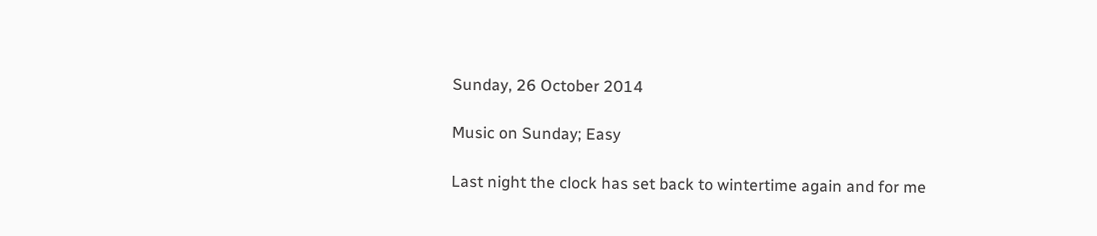Sunday, 26 October 2014

Music on Sunday; Easy

Last night the clock has set back to wintertime again and for me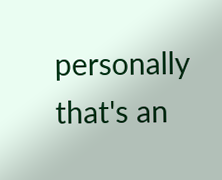personally that's an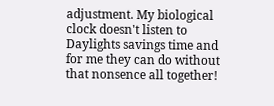adjustment. My biological clock doesn't listen to Daylights savings time and for me they can do without that nonsence all together!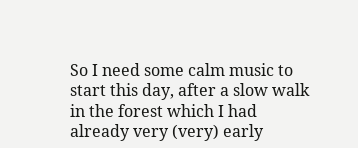So I need some calm music to start this day, after a slow walk in the forest which I had already very (very) early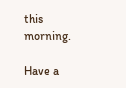this morning.

Have a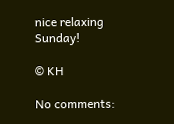nice relaxing Sunday!

© KH

No comments: